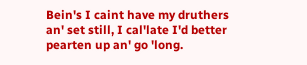Bein's I caint have my druthers an' set still, I cal'late I'd better pearten up an' go 'long.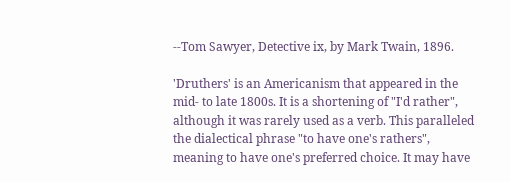--Tom Sawyer, Detective ix, by Mark Twain, 1896.

'Druthers' is an Americanism that appeared in the mid- to late 1800s. It is a shortening of "I'd rather", although it was rarely used as a verb. This paralleled the dialectical phrase "to have one's rathers", meaning to have one's preferred choice. It may have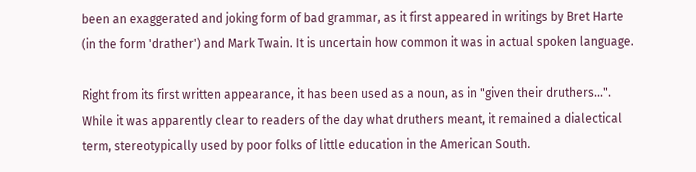been an exaggerated and joking form of bad grammar, as it first appeared in writings by Bret Harte (in the form 'drather') and Mark Twain. It is uncertain how common it was in actual spoken language.

Right from its first written appearance, it has been used as a noun, as in "given their druthers...". While it was apparently clear to readers of the day what druthers meant, it remained a dialectical term, stereotypically used by poor folks of little education in the American South.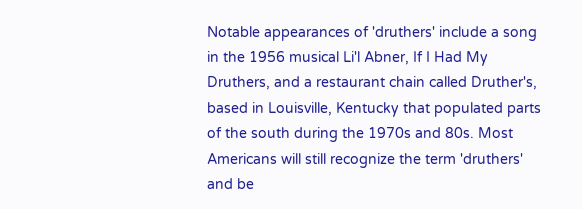Notable appearances of 'druthers' include a song in the 1956 musical Li'l Abner, If I Had My Druthers, and a restaurant chain called Druther's, based in Louisville, Kentucky that populated parts of the south during the 1970s and 80s. Most Americans will still recognize the term 'druthers' and be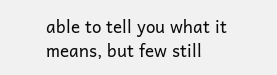able to tell you what it means, but few still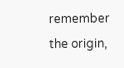remember the origin,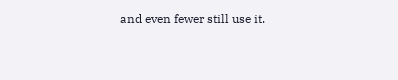and even fewer still use it.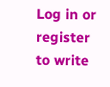Log in or register to write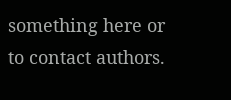something here or to contact authors.